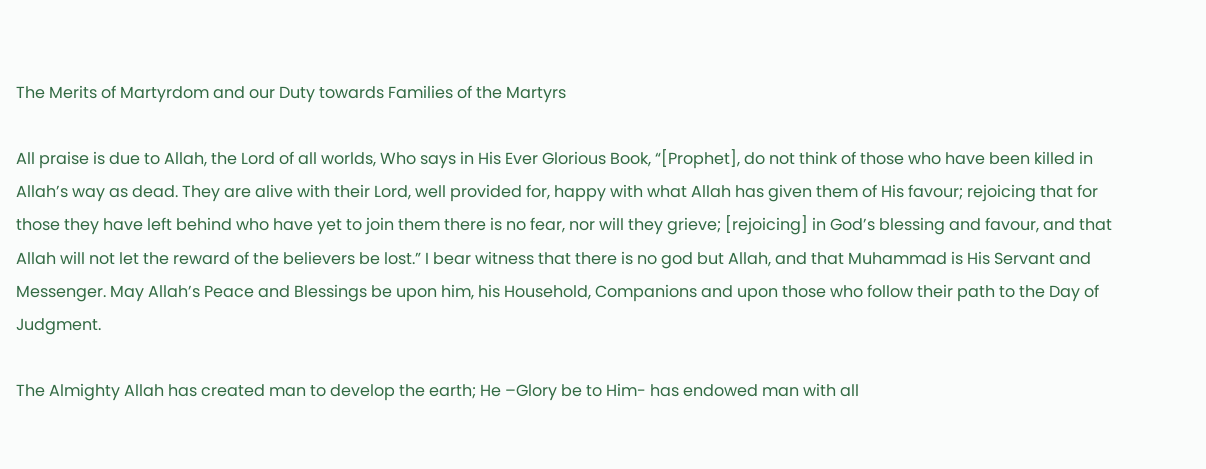The Merits of Martyrdom and our Duty towards Families of the Martyrs

All praise is due to Allah, the Lord of all worlds, Who says in His Ever Glorious Book, “[Prophet], do not think of those who have been killed in Allah’s way as dead. They are alive with their Lord, well provided for, happy with what Allah has given them of His favour; rejoicing that for those they have left behind who have yet to join them there is no fear, nor will they grieve; [rejoicing] in God’s blessing and favour, and that Allah will not let the reward of the believers be lost.” I bear witness that there is no god but Allah, and that Muhammad is His Servant and Messenger. May Allah’s Peace and Blessings be upon him, his Household, Companions and upon those who follow their path to the Day of Judgment.

The Almighty Allah has created man to develop the earth; He –Glory be to Him- has endowed man with all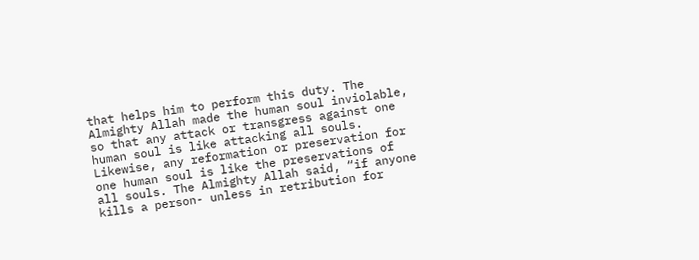that helps him to perform this duty. The Almighty Allah made the human soul inviolable, so that any attack or transgress against one human soul is like attacking all souls. Likewise, any reformation or preservation for one human soul is like the preservations of all souls. The Almighty Allah said, “if anyone kills a person- unless in retribution for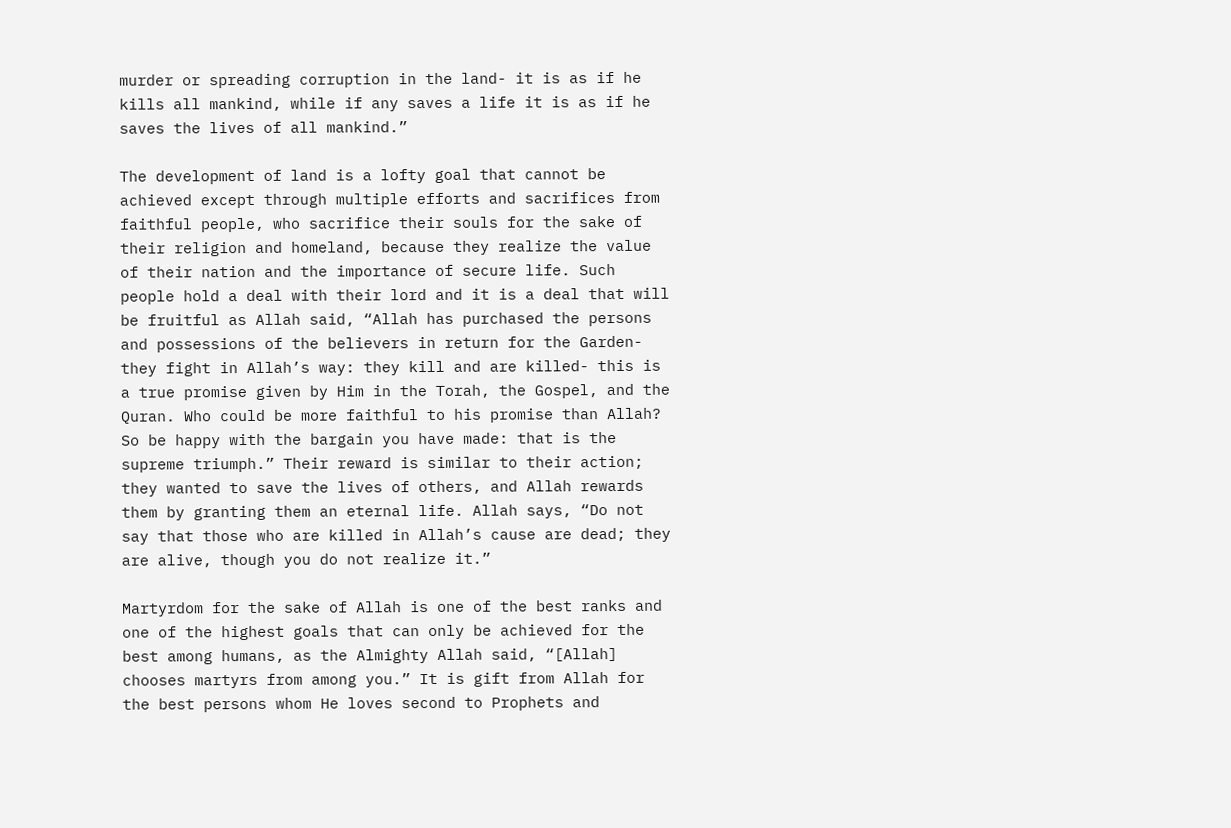murder or spreading corruption in the land- it is as if he kills all mankind, while if any saves a life it is as if he saves the lives of all mankind.”

The development of land is a lofty goal that cannot be achieved except through multiple efforts and sacrifices from faithful people, who sacrifice their souls for the sake of their religion and homeland, because they realize the value of their nation and the importance of secure life. Such people hold a deal with their lord and it is a deal that will be fruitful as Allah said, “Allah has purchased the persons and possessions of the believers in return for the Garden- they fight in Allah’s way: they kill and are killed- this is a true promise given by Him in the Torah, the Gospel, and the Quran. Who could be more faithful to his promise than Allah? So be happy with the bargain you have made: that is the supreme triumph.” Their reward is similar to their action; they wanted to save the lives of others, and Allah rewards them by granting them an eternal life. Allah says, “Do not say that those who are killed in Allah’s cause are dead; they are alive, though you do not realize it.”

Martyrdom for the sake of Allah is one of the best ranks and one of the highest goals that can only be achieved for the best among humans, as the Almighty Allah said, “[Allah] chooses martyrs from among you.” It is gift from Allah for the best persons whom He loves second to Prophets and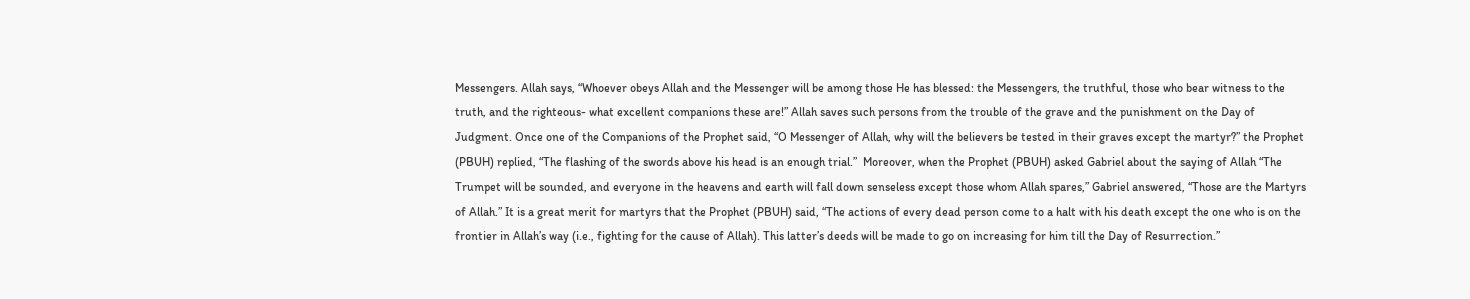Messengers. Allah says, “Whoever obeys Allah and the Messenger will be among those He has blessed: the Messengers, the truthful, those who bear witness to the truth, and the righteous- what excellent companions these are!” Allah saves such persons from the trouble of the grave and the punishment on the Day of Judgment. Once one of the Companions of the Prophet said, “O Messenger of Allah, why will the believers be tested in their graves except the martyr?” the Prophet (PBUH) replied, “The flashing of the swords above his head is an enough trial.”  Moreover, when the Prophet (PBUH) asked Gabriel about the saying of Allah “The Trumpet will be sounded, and everyone in the heavens and earth will fall down senseless except those whom Allah spares,” Gabriel answered, “Those are the Martyrs of Allah.” It is a great merit for martyrs that the Prophet (PBUH) said, “The actions of every dead person come to a halt with his death except the one who is on the frontier in Allah’s way (i.e., fighting for the cause of Allah). This latter’s deeds will be made to go on increasing for him till the Day of Resurrection.”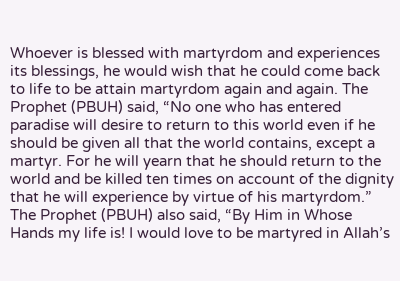Whoever is blessed with martyrdom and experiences its blessings, he would wish that he could come back to life to be attain martyrdom again and again. The Prophet (PBUH) said, “No one who has entered paradise will desire to return to this world even if he should be given all that the world contains, except a martyr. For he will yearn that he should return to the world and be killed ten times on account of the dignity that he will experience by virtue of his martyrdom.” The Prophet (PBUH) also said, “By Him in Whose Hands my life is! I would love to be martyred in Allah’s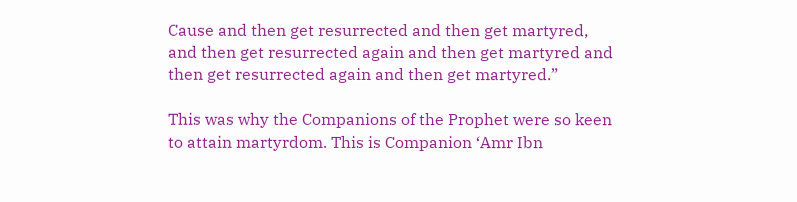Cause and then get resurrected and then get martyred, and then get resurrected again and then get martyred and then get resurrected again and then get martyred.”

This was why the Companions of the Prophet were so keen to attain martyrdom. This is Companion ‘Amr Ibn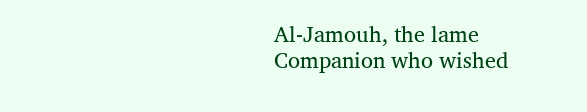Al-Jamouh, the lame Companion who wished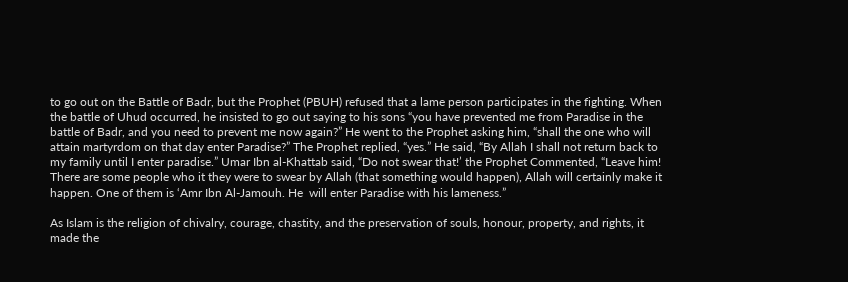to go out on the Battle of Badr, but the Prophet (PBUH) refused that a lame person participates in the fighting. When the battle of Uhud occurred, he insisted to go out saying to his sons “you have prevented me from Paradise in the battle of Badr, and you need to prevent me now again?” He went to the Prophet asking him, “shall the one who will attain martyrdom on that day enter Paradise?” The Prophet replied, “yes.” He said, “By Allah I shall not return back to my family until I enter paradise.” Umar Ibn al-Khattab said, “Do not swear that!’ the Prophet Commented, “Leave him! There are some people who it they were to swear by Allah (that something would happen), Allah will certainly make it happen. One of them is ‘Amr Ibn Al-Jamouh. He  will enter Paradise with his lameness.”

As Islam is the religion of chivalry, courage, chastity, and the preservation of souls, honour, property, and rights, it made the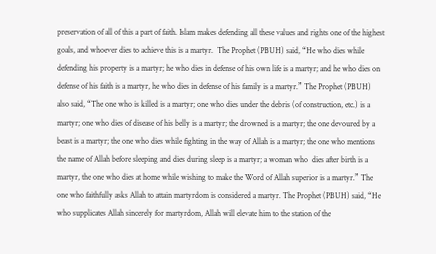preservation of all of this a part of faith. Islam makes defending all these values and rights one of the highest goals, and whoever dies to achieve this is a martyr.  The Prophet (PBUH) said, “He who dies while defending his property is a martyr; he who dies in defense of his own life is a martyr; and he who dies on defense of his faith is a martyr, he who dies in defense of his family is a martyr.” The Prophet (PBUH) also said, “The one who is killed is a martyr; one who dies under the debris (of construction, etc.) is a martyr; one who dies of disease of his belly is a martyr; the drowned is a martyr; the one devoured by a beast is a martyr; the one who dies while fighting in the way of Allah is a martyr; the one who mentions the name of Allah before sleeping and dies during sleep is a martyr; a woman who  dies after birth is a martyr, the one who dies at home while wishing to make the Word of Allah superior is a martyr.” The one who faithfully asks Allah to attain martyrdom is considered a martyr. The Prophet (PBUH) said, “He who supplicates Allah sincerely for martyrdom, Allah will elevate him to the station of the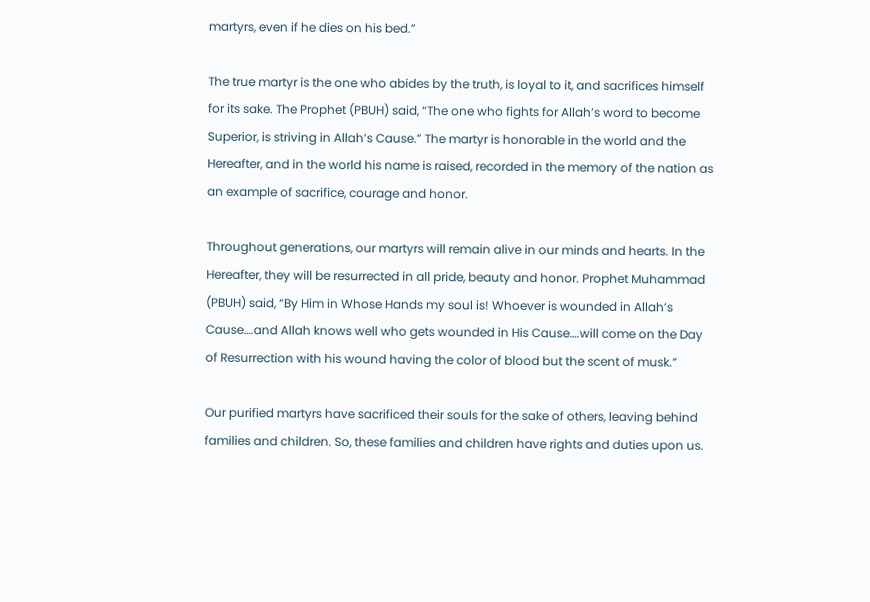martyrs, even if he dies on his bed.”

The true martyr is the one who abides by the truth, is loyal to it, and sacrifices himself for its sake. The Prophet (PBUH) said, “The one who fights for Allah’s word to become Superior, is striving in Allah’s Cause.” The martyr is honorable in the world and the Hereafter, and in the world his name is raised, recorded in the memory of the nation as an example of sacrifice, courage and honor.

Throughout generations, our martyrs will remain alive in our minds and hearts. In the Hereafter, they will be resurrected in all pride, beauty and honor. Prophet Muhammad (PBUH) said, “By Him in Whose Hands my soul is! Whoever is wounded in Allah’s Cause….and Allah knows well who gets wounded in His Cause….will come on the Day of Resurrection with his wound having the color of blood but the scent of musk.”

Our purified martyrs have sacrificed their souls for the sake of others, leaving behind families and children. So, these families and children have rights and duties upon us.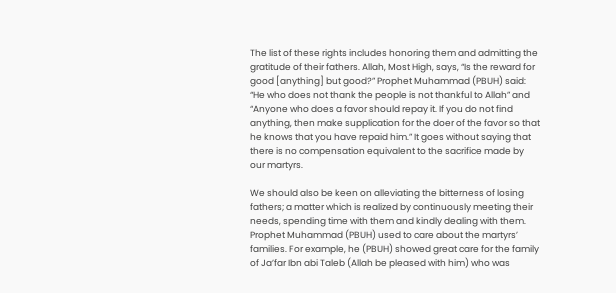The list of these rights includes honoring them and admitting the gratitude of their fathers. Allah, Most High, says, “Is the reward for good [anything] but good?” Prophet Muhammad (PBUH) said: “He who does not thank the people is not thankful to Allah” and “Anyone who does a favor should repay it. If you do not find anything, then make supplication for the doer of the favor so that he knows that you have repaid him.” It goes without saying that there is no compensation equivalent to the sacrifice made by our martyrs.

We should also be keen on alleviating the bitterness of losing fathers; a matter which is realized by continuously meeting their needs, spending time with them and kindly dealing with them. Prophet Muhammad (PBUH) used to care about the martyrs’ families. For example, he (PBUH) showed great care for the family of Ja’far Ibn abi Taleb (Allah be pleased with him) who was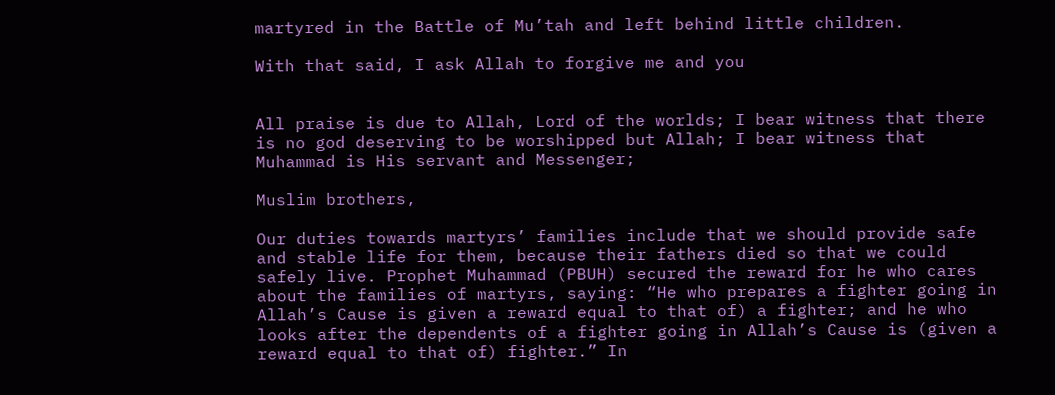martyred in the Battle of Mu’tah and left behind little children.

With that said, I ask Allah to forgive me and you


All praise is due to Allah, Lord of the worlds; I bear witness that there is no god deserving to be worshipped but Allah; I bear witness that Muhammad is His servant and Messenger;

Muslim brothers,

Our duties towards martyrs’ families include that we should provide safe and stable life for them, because their fathers died so that we could safely live. Prophet Muhammad (PBUH) secured the reward for he who cares about the families of martyrs, saying: “He who prepares a fighter going in Allah’s Cause is given a reward equal to that of) a fighter; and he who looks after the dependents of a fighter going in Allah’s Cause is (given a reward equal to that of) fighter.” In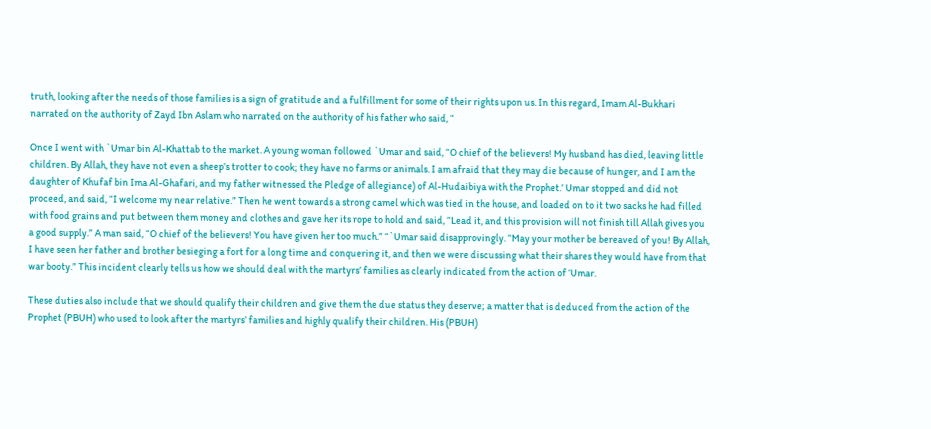truth, looking after the needs of those families is a sign of gratitude and a fulfillment for some of their rights upon us. In this regard, Imam Al-Bukhari narrated on the authority of Zayd Ibn Aslam who narrated on the authority of his father who said, “

Once I went with `Umar bin Al-Khattab to the market. A young woman followed `Umar and said, “O chief of the believers! My husband has died, leaving little children. By Allah, they have not even a sheep’s trotter to cook; they have no farms or animals. I am afraid that they may die because of hunger, and I am the daughter of Khufaf bin Ima Al-Ghafari, and my father witnessed the Pledge of allegiance) of Al-Hudaibiya with the Prophet.’ Umar stopped and did not proceed, and said, “I welcome my near relative.” Then he went towards a strong camel which was tied in the house, and loaded on to it two sacks he had filled with food grains and put between them money and clothes and gave her its rope to hold and said, “Lead it, and this provision will not finish till Allah gives you a good supply.” A man said, “O chief of the believers! You have given her too much.” “`Umar said disapprovingly. “May your mother be bereaved of you! By Allah, I have seen her father and brother besieging a fort for a long time and conquering it, and then we were discussing what their shares they would have from that war booty.” This incident clearly tells us how we should deal with the martyrs’ families as clearly indicated from the action of ‘Umar.

These duties also include that we should qualify their children and give them the due status they deserve; a matter that is deduced from the action of the Prophet (PBUH) who used to look after the martyrs’ families and highly qualify their children. His (PBUH)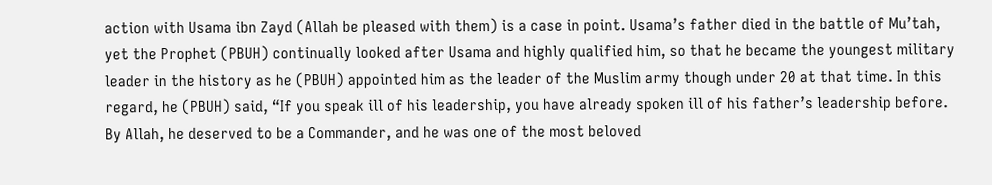action with Usama ibn Zayd (Allah be pleased with them) is a case in point. Usama’s father died in the battle of Mu’tah, yet the Prophet (PBUH) continually looked after Usama and highly qualified him, so that he became the youngest military leader in the history as he (PBUH) appointed him as the leader of the Muslim army though under 20 at that time. In this regard, he (PBUH) said, “If you speak ill of his leadership, you have already spoken ill of his father’s leadership before. By Allah, he deserved to be a Commander, and he was one of the most beloved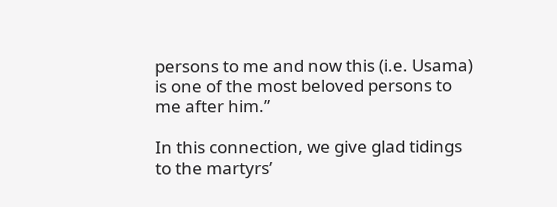persons to me and now this (i.e. Usama) is one of the most beloved persons to me after him.”

In this connection, we give glad tidings to the martyrs’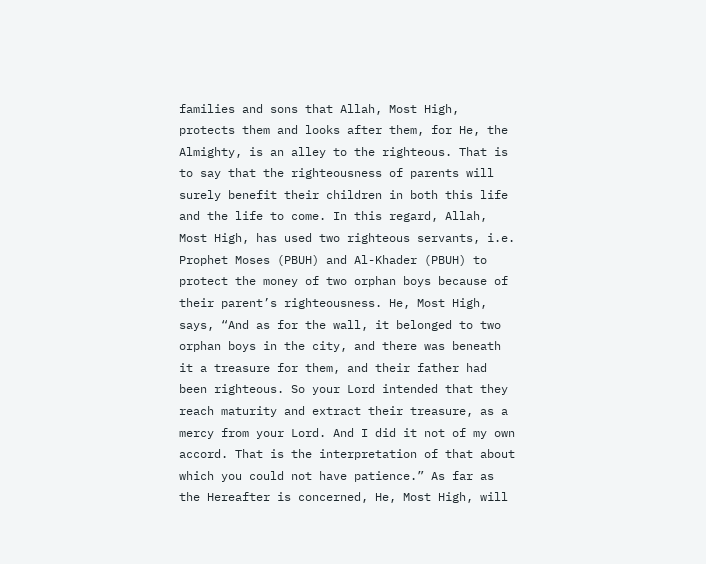families and sons that Allah, Most High, protects them and looks after them, for He, the Almighty, is an alley to the righteous. That is to say that the righteousness of parents will surely benefit their children in both this life and the life to come. In this regard, Allah, Most High, has used two righteous servants, i.e. Prophet Moses (PBUH) and Al-Khader (PBUH) to protect the money of two orphan boys because of their parent’s righteousness. He, Most High, says, “And as for the wall, it belonged to two orphan boys in the city, and there was beneath it a treasure for them, and their father had been righteous. So your Lord intended that they reach maturity and extract their treasure, as a mercy from your Lord. And I did it not of my own accord. That is the interpretation of that about which you could not have patience.” As far as the Hereafter is concerned, He, Most High, will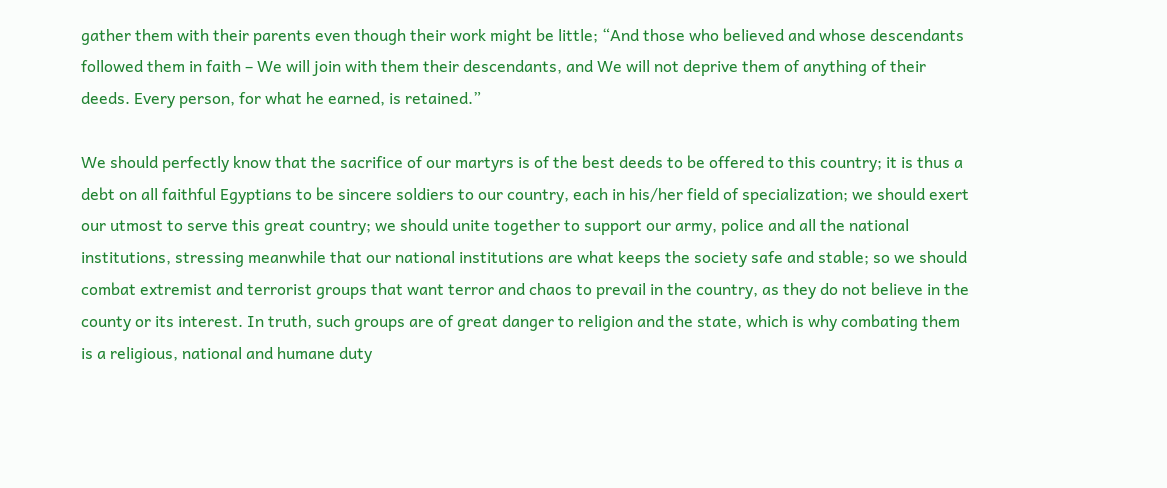gather them with their parents even though their work might be little; “And those who believed and whose descendants followed them in faith – We will join with them their descendants, and We will not deprive them of anything of their deeds. Every person, for what he earned, is retained.”

We should perfectly know that the sacrifice of our martyrs is of the best deeds to be offered to this country; it is thus a debt on all faithful Egyptians to be sincere soldiers to our country, each in his/her field of specialization; we should exert our utmost to serve this great country; we should unite together to support our army, police and all the national institutions, stressing meanwhile that our national institutions are what keeps the society safe and stable; so we should combat extremist and terrorist groups that want terror and chaos to prevail in the country, as they do not believe in the county or its interest. In truth, such groups are of great danger to religion and the state, which is why combating them is a religious, national and humane duty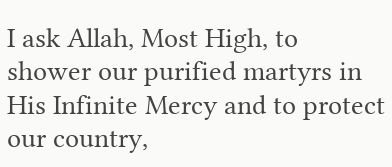I ask Allah, Most High, to shower our purified martyrs in His Infinite Mercy and to protect our country,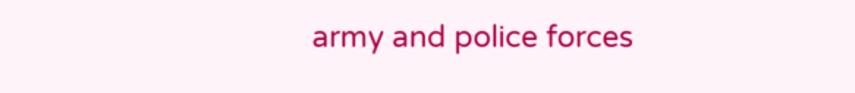army and police forces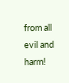from all evil and harm!